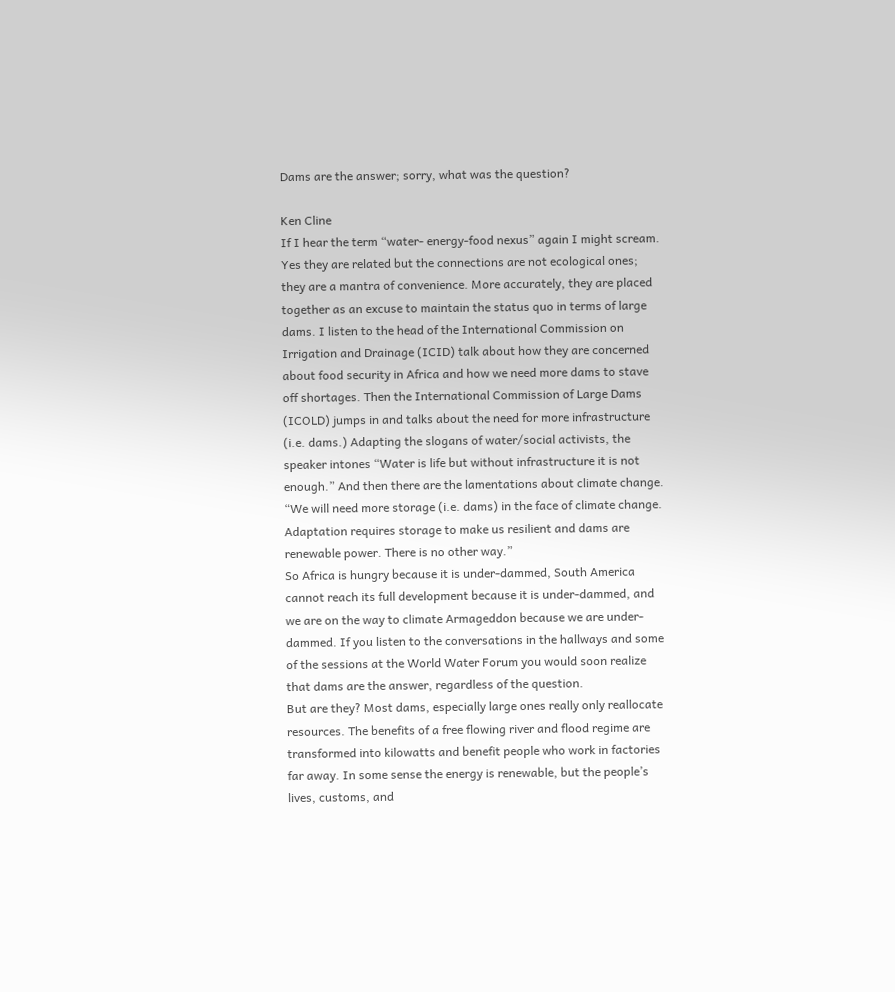Dams are the answer; sorry, what was the question?

Ken Cline
If I hear the term “water- energy-food nexus” again I might scream. Yes they are related but the connections are not ecological ones; they are a mantra of convenience. More accurately, they are placed together as an excuse to maintain the status quo in terms of large dams. I listen to the head of the International Commission on Irrigation and Drainage (ICID) talk about how they are concerned about food security in Africa and how we need more dams to stave off shortages. Then the International Commission of Large Dams (ICOLD) jumps in and talks about the need for more infrastructure (i.e. dams.) Adapting the slogans of water/social activists, the speaker intones “Water is life but without infrastructure it is not enough.” And then there are the lamentations about climate change. “We will need more storage (i.e. dams) in the face of climate change. Adaptation requires storage to make us resilient and dams are renewable power. There is no other way.”
So Africa is hungry because it is under-dammed, South America cannot reach its full development because it is under-dammed, and we are on the way to climate Armageddon because we are under-dammed. If you listen to the conversations in the hallways and some of the sessions at the World Water Forum you would soon realize that dams are the answer, regardless of the question.
But are they? Most dams, especially large ones really only reallocate resources. The benefits of a free flowing river and flood regime are transformed into kilowatts and benefit people who work in factories far away. In some sense the energy is renewable, but the people’s lives, customs, and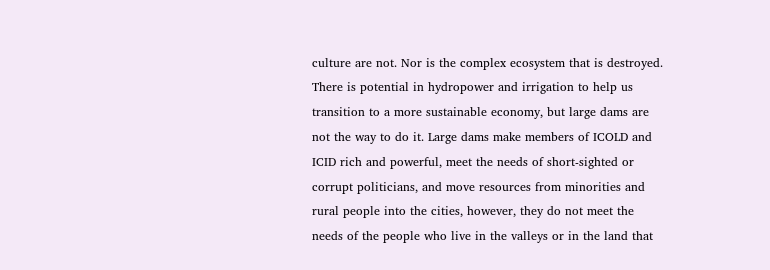culture are not. Nor is the complex ecosystem that is destroyed. There is potential in hydropower and irrigation to help us transition to a more sustainable economy, but large dams are not the way to do it. Large dams make members of ICOLD and ICID rich and powerful, meet the needs of short-sighted or corrupt politicians, and move resources from minorities and rural people into the cities, however, they do not meet the needs of the people who live in the valleys or in the land that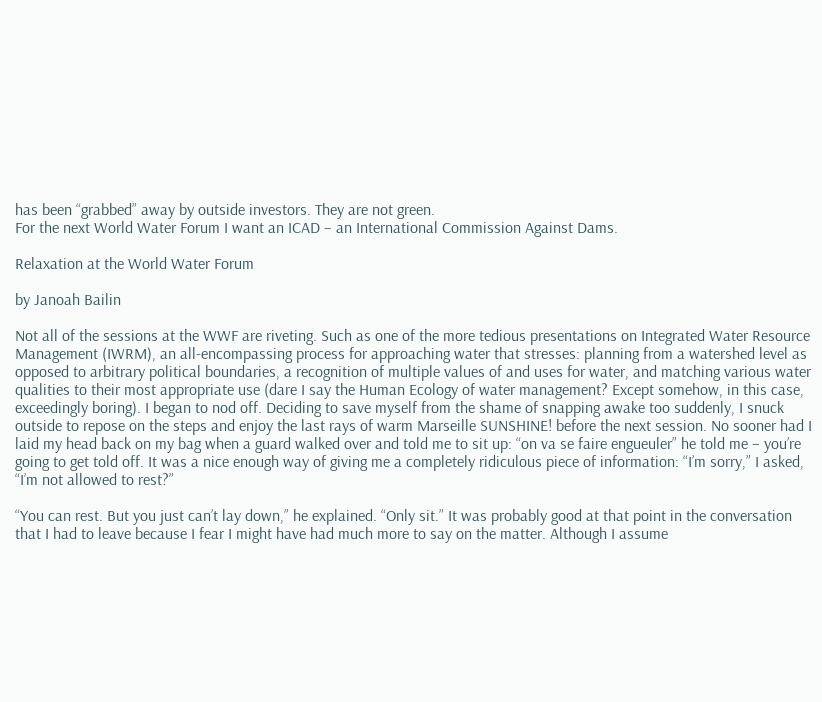has been “grabbed” away by outside investors. They are not green.
For the next World Water Forum I want an ICAD – an International Commission Against Dams.

Relaxation at the World Water Forum

by Janoah Bailin

Not all of the sessions at the WWF are riveting. Such as one of the more tedious presentations on Integrated Water Resource Management (IWRM), an all-encompassing process for approaching water that stresses: planning from a watershed level as opposed to arbitrary political boundaries, a recognition of multiple values of and uses for water, and matching various water qualities to their most appropriate use (dare I say the Human Ecology of water management? Except somehow, in this case, exceedingly boring). I began to nod off. Deciding to save myself from the shame of snapping awake too suddenly, I snuck outside to repose on the steps and enjoy the last rays of warm Marseille SUNSHINE! before the next session. No sooner had I laid my head back on my bag when a guard walked over and told me to sit up: “on va se faire engueuler” he told me – you’re going to get told off. It was a nice enough way of giving me a completely ridiculous piece of information: “I’m sorry,” I asked, “I’m not allowed to rest?”

“You can rest. But you just can’t lay down,” he explained. “Only sit.” It was probably good at that point in the conversation that I had to leave because I fear I might have had much more to say on the matter. Although I assume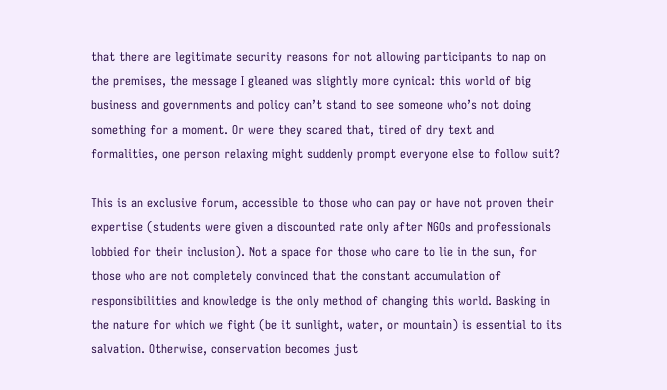that there are legitimate security reasons for not allowing participants to nap on the premises, the message I gleaned was slightly more cynical: this world of big business and governments and policy can’t stand to see someone who’s not doing something for a moment. Or were they scared that, tired of dry text and formalities, one person relaxing might suddenly prompt everyone else to follow suit?

This is an exclusive forum, accessible to those who can pay or have not proven their expertise (students were given a discounted rate only after NGOs and professionals lobbied for their inclusion). Not a space for those who care to lie in the sun, for those who are not completely convinced that the constant accumulation of responsibilities and knowledge is the only method of changing this world. Basking in the nature for which we fight (be it sunlight, water, or mountain) is essential to its salvation. Otherwise, conservation becomes just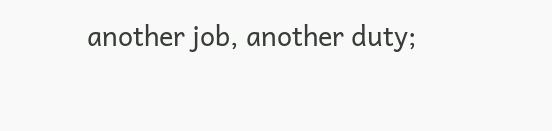another job, another duty;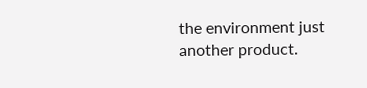the environment just another product.